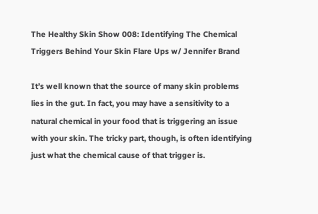The Healthy Skin Show 008: Identifying The Chemical Triggers Behind Your Skin Flare Ups w/ Jennifer Brand

It’s well known that the source of many skin problems lies in the gut. In fact, you may have a sensitivity to a natural chemical in your food that is triggering an issue with your skin. The tricky part, though, is often identifying just what the chemical cause of that trigger is.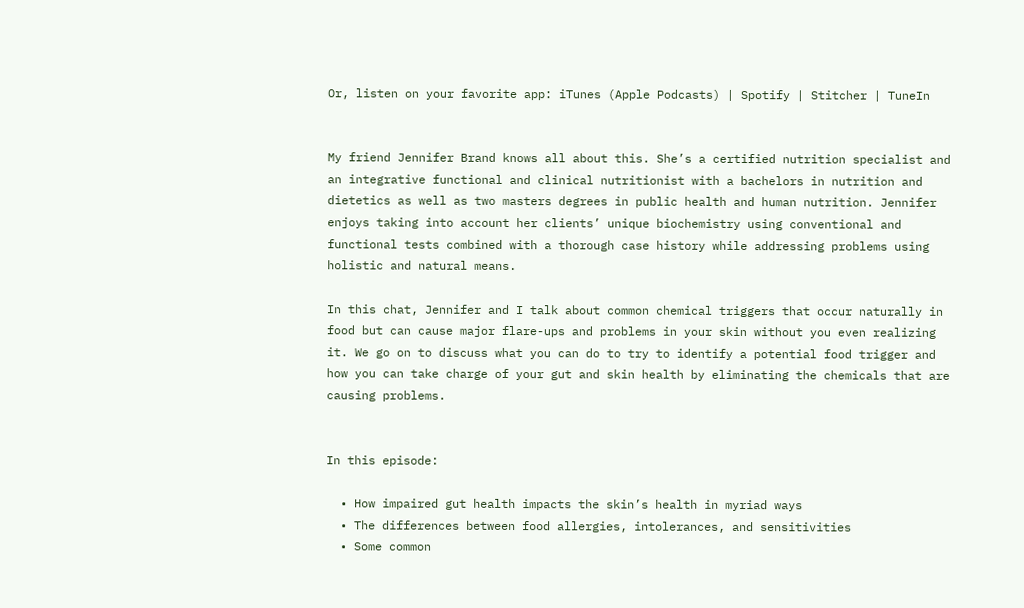Or, listen on your favorite app: iTunes (Apple Podcasts) | Spotify | Stitcher | TuneIn


My friend Jennifer Brand knows all about this. She’s a certified nutrition specialist and an integrative functional and clinical nutritionist with a bachelors in nutrition and dietetics as well as two masters degrees in public health and human nutrition. Jennifer enjoys taking into account her clients’ unique biochemistry using conventional and functional tests combined with a thorough case history while addressing problems using holistic and natural means.

In this chat, Jennifer and I talk about common chemical triggers that occur naturally in food but can cause major flare-ups and problems in your skin without you even realizing it. We go on to discuss what you can do to try to identify a potential food trigger and how you can take charge of your gut and skin health by eliminating the chemicals that are causing problems.


In this episode:

  • How impaired gut health impacts the skin’s health in myriad ways
  • The differences between food allergies, intolerances, and sensitivities
  • Some common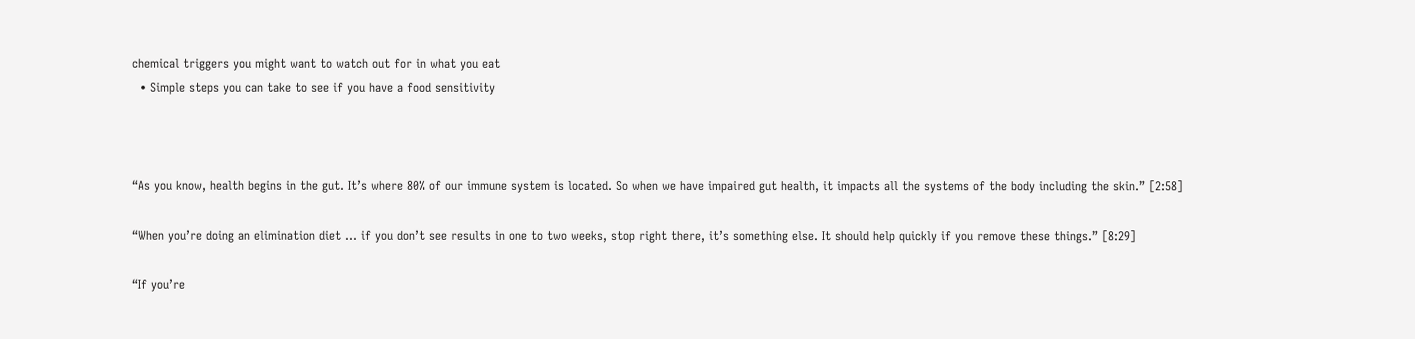chemical triggers you might want to watch out for in what you eat
  • Simple steps you can take to see if you have a food sensitivity



“As you know, health begins in the gut. It’s where 80% of our immune system is located. So when we have impaired gut health, it impacts all the systems of the body including the skin.” [2:58]

“When you’re doing an elimination diet … if you don’t see results in one to two weeks, stop right there, it’s something else. It should help quickly if you remove these things.” [8:29]

“If you’re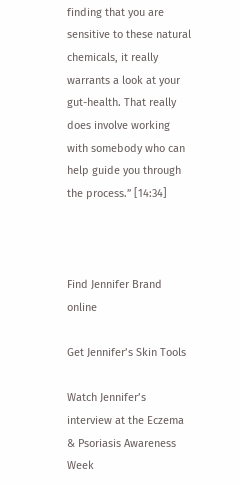finding that you are sensitive to these natural chemicals, it really warrants a look at your gut-health. That really does involve working with somebody who can help guide you through the process.” [14:34]



Find Jennifer Brand online

Get Jennifer’s Skin Tools

Watch Jennifer’s interview at the Eczema & Psoriasis Awareness Week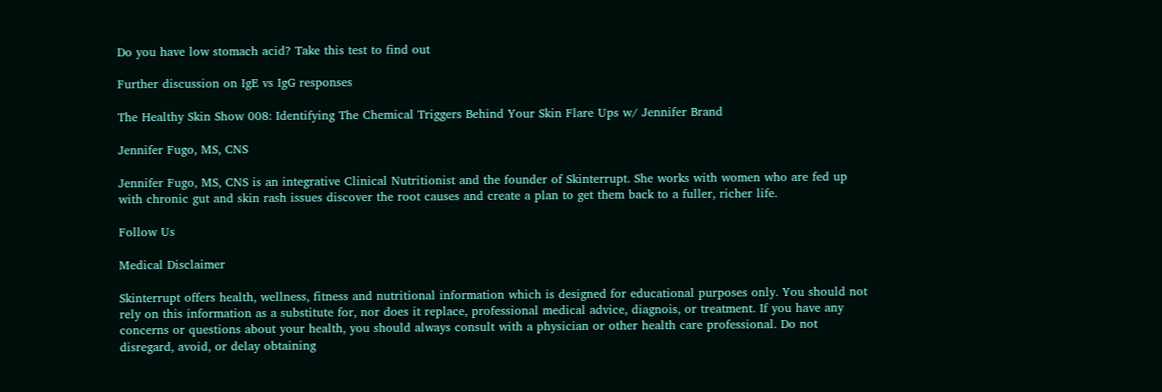Do you have low stomach acid? Take this test to find out

Further discussion on IgE vs IgG responses

The Healthy Skin Show 008: Identifying The Chemical Triggers Behind Your Skin Flare Ups w/ Jennifer Brand

Jennifer Fugo, MS, CNS

Jennifer Fugo, MS, CNS is an integrative Clinical Nutritionist and the founder of Skinterrupt. She works with women who are fed up with chronic gut and skin rash issues discover the root causes and create a plan to get them back to a fuller, richer life.

Follow Us

Medical Disclaimer

Skinterrupt offers health, wellness, fitness and nutritional information which is designed for educational purposes only. You should not rely on this information as a substitute for, nor does it replace, professional medical advice, diagnois, or treatment. If you have any concerns or questions about your health, you should always consult with a physician or other health care professional. Do not disregard, avoid, or delay obtaining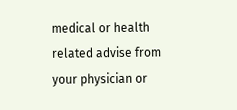medical or health related advise from your physician or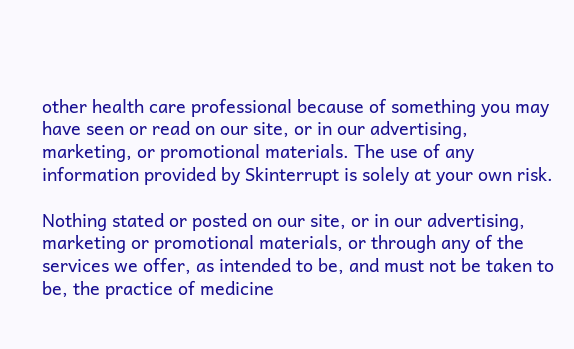other health care professional because of something you may have seen or read on our site, or in our advertising, marketing, or promotional materials. The use of any information provided by Skinterrupt is solely at your own risk.

Nothing stated or posted on our site, or in our advertising, marketing or promotional materials, or through any of the services we offer, as intended to be, and must not be taken to be, the practice of medicine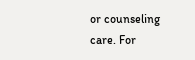or counseling care. For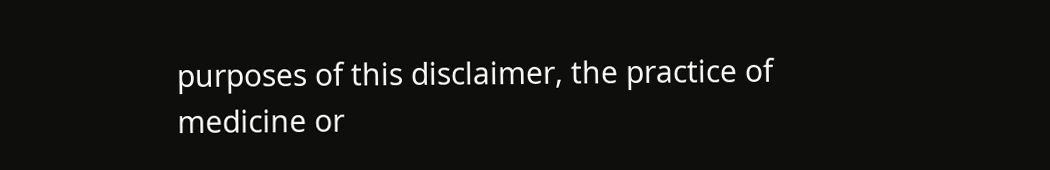purposes of this disclaimer, the practice of medicine or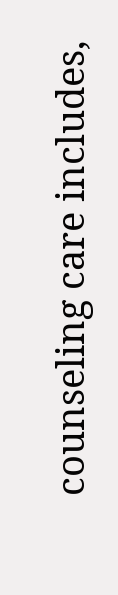counseling care includes,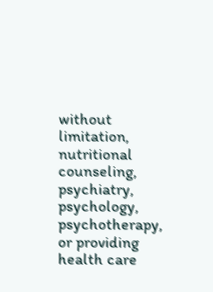without limitation, nutritional counseling, psychiatry, psychology, psychotherapy, or providing health care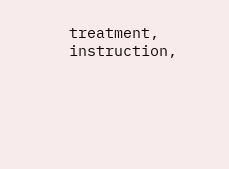treatment, instruction,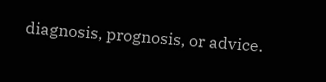diagnosis, prognosis, or advice.